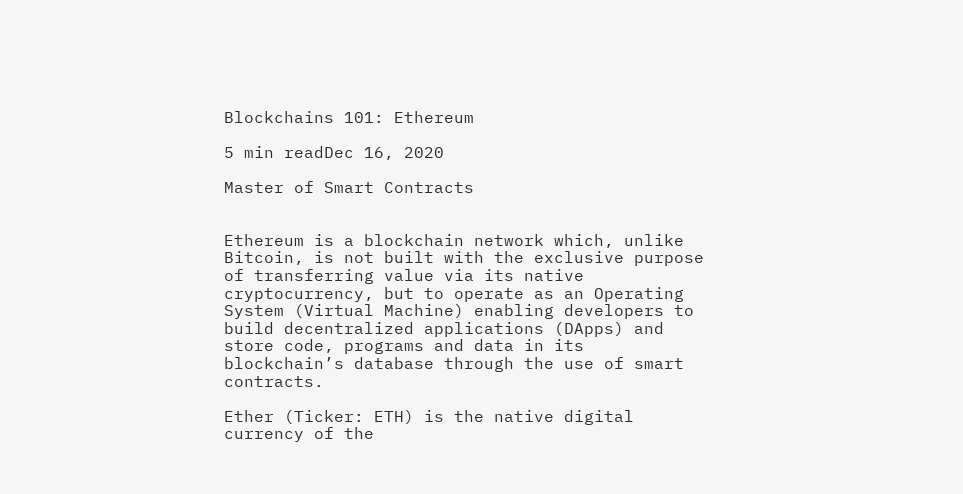Blockchains 101: Ethereum

5 min readDec 16, 2020

Master of Smart Contracts


Ethereum is a blockchain network which, unlike Bitcoin, is not built with the exclusive purpose of transferring value via its native cryptocurrency, but to operate as an Operating System (Virtual Machine) enabling developers to build decentralized applications (DApps) and store code, programs and data in its blockchain’s database through the use of smart contracts.

Ether (Ticker: ETH) is the native digital currency of the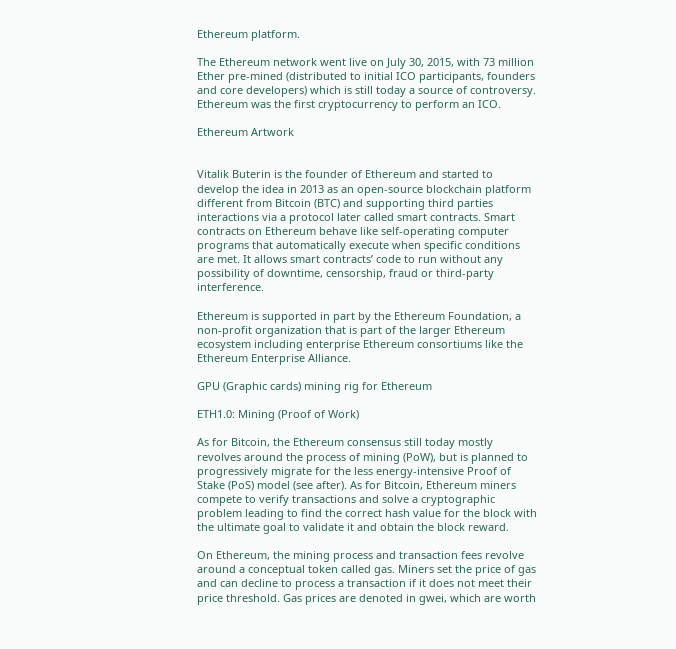Ethereum platform.

The Ethereum network went live on July 30, 2015, with 73 million Ether pre-mined (distributed to initial ICO participants, founders and core developers) which is still today a source of controversy. Ethereum was the first cryptocurrency to perform an ICO.

Ethereum Artwork


Vitalik Buterin is the founder of Ethereum and started to develop the idea in 2013 as an open-source blockchain platform different from Bitcoin (BTC) and supporting third parties interactions via a protocol later called smart contracts. Smart contracts on Ethereum behave like self-operating computer programs that automatically execute when specific conditions are met. It allows smart contracts’ code to run without any possibility of downtime, censorship, fraud or third-party interference.

Ethereum is supported in part by the Ethereum Foundation, a non-profit organization that is part of the larger Ethereum ecosystem including enterprise Ethereum consortiums like the Ethereum Enterprise Alliance.

GPU (Graphic cards) mining rig for Ethereum

ETH1.0: Mining (Proof of Work)

As for Bitcoin, the Ethereum consensus still today mostly revolves around the process of mining (PoW), but is planned to progressively migrate for the less energy-intensive Proof of Stake (PoS) model (see after). As for Bitcoin, Ethereum miners compete to verify transactions and solve a cryptographic problem leading to find the correct hash value for the block with the ultimate goal to validate it and obtain the block reward.

On Ethereum, the mining process and transaction fees revolve around a conceptual token called gas. Miners set the price of gas and can decline to process a transaction if it does not meet their price threshold. Gas prices are denoted in gwei, which are worth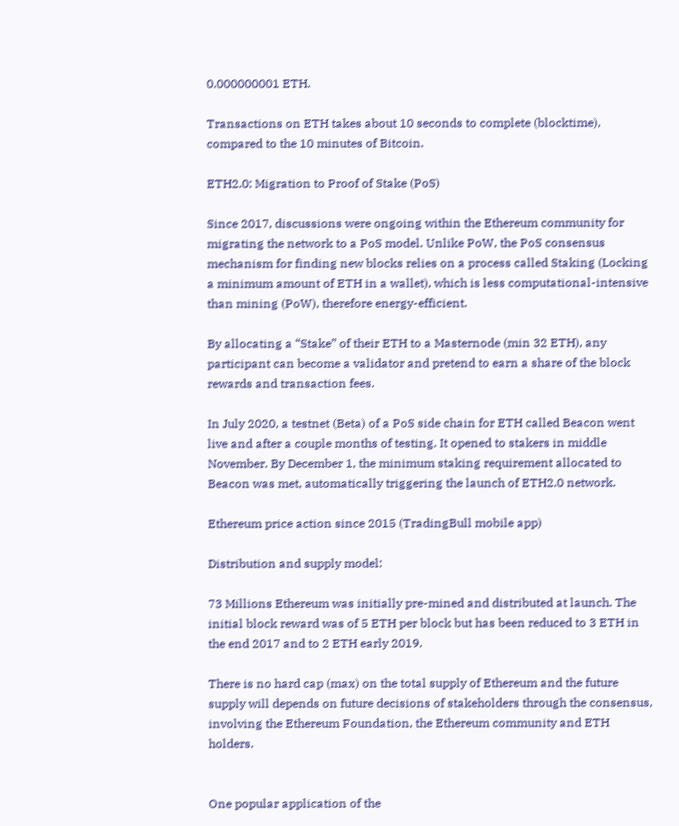0.000000001 ETH.

Transactions on ETH takes about 10 seconds to complete (blocktime), compared to the 10 minutes of Bitcoin.

ETH2.0: Migration to Proof of Stake (PoS)

Since 2017, discussions were ongoing within the Ethereum community for migrating the network to a PoS model. Unlike PoW, the PoS consensus mechanism for finding new blocks relies on a process called Staking (Locking a minimum amount of ETH in a wallet), which is less computational-intensive than mining (PoW), therefore energy-efficient.

By allocating a “Stake” of their ETH to a Masternode (min 32 ETH), any participant can become a validator and pretend to earn a share of the block rewards and transaction fees.

In July 2020, a testnet (Beta) of a PoS side chain for ETH called Beacon went live and after a couple months of testing. It opened to stakers in middle November. By December 1, the minimum staking requirement allocated to Beacon was met, automatically triggering the launch of ETH2.0 network.

Ethereum price action since 2015 (TradingBull mobile app)

Distribution and supply model:

73 Millions Ethereum was initially pre-mined and distributed at launch. The initial block reward was of 5 ETH per block but has been reduced to 3 ETH in the end 2017 and to 2 ETH early 2019.

There is no hard cap (max) on the total supply of Ethereum and the future supply will depends on future decisions of stakeholders through the consensus, involving the Ethereum Foundation, the Ethereum community and ETH holders.


One popular application of the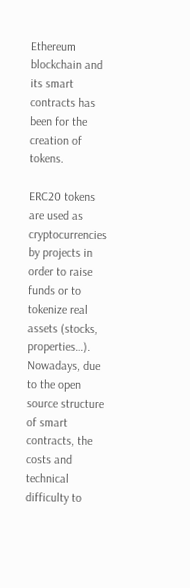Ethereum blockchain and its smart contracts has been for the creation of tokens.

ERC20 tokens are used as cryptocurrencies by projects in order to raise funds or to tokenize real assets (stocks, properties…). Nowadays, due to the open source structure of smart contracts, the costs and technical difficulty to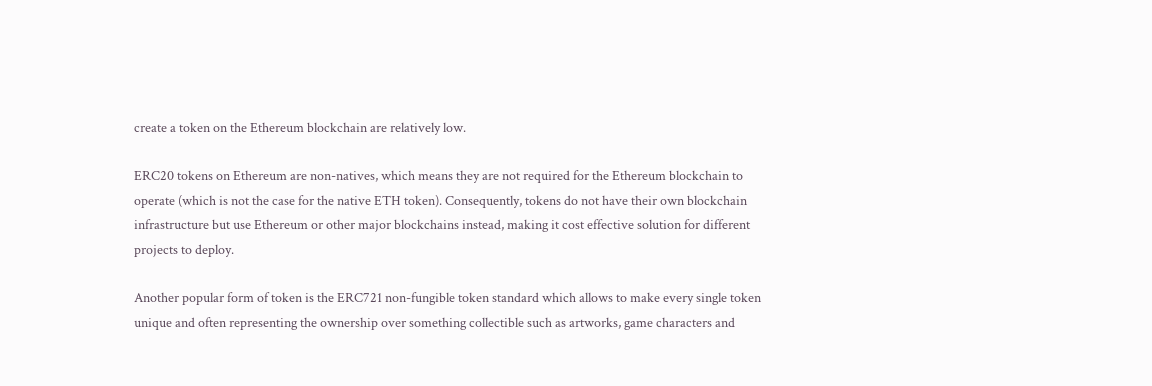create a token on the Ethereum blockchain are relatively low.

ERC20 tokens on Ethereum are non-natives, which means they are not required for the Ethereum blockchain to operate (which is not the case for the native ETH token). Consequently, tokens do not have their own blockchain infrastructure but use Ethereum or other major blockchains instead, making it cost effective solution for different projects to deploy.

Another popular form of token is the ERC721 non-fungible token standard which allows to make every single token unique and often representing the ownership over something collectible such as artworks, game characters and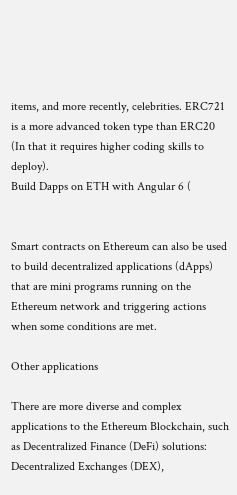items, and more recently, celebrities. ERC721 is a more advanced token type than ERC20 (In that it requires higher coding skills to deploy).
Build Dapps on ETH with Angular 6 (


Smart contracts on Ethereum can also be used to build decentralized applications (dApps) that are mini programs running on the Ethereum network and triggering actions when some conditions are met.

Other applications

There are more diverse and complex applications to the Ethereum Blockchain, such as Decentralized Finance (DeFi) solutions: Decentralized Exchanges (DEX),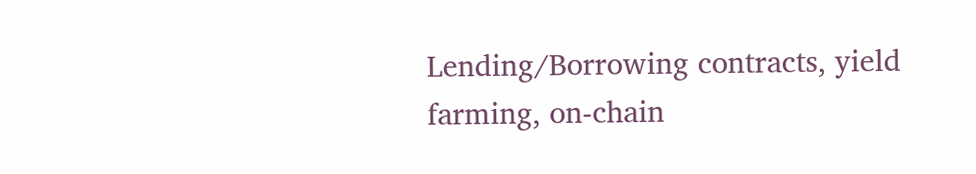Lending/Borrowing contracts, yield farming, on-chain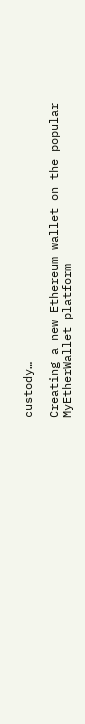custody…

Creating a new Ethereum wallet on the popular MyEtherWallet platform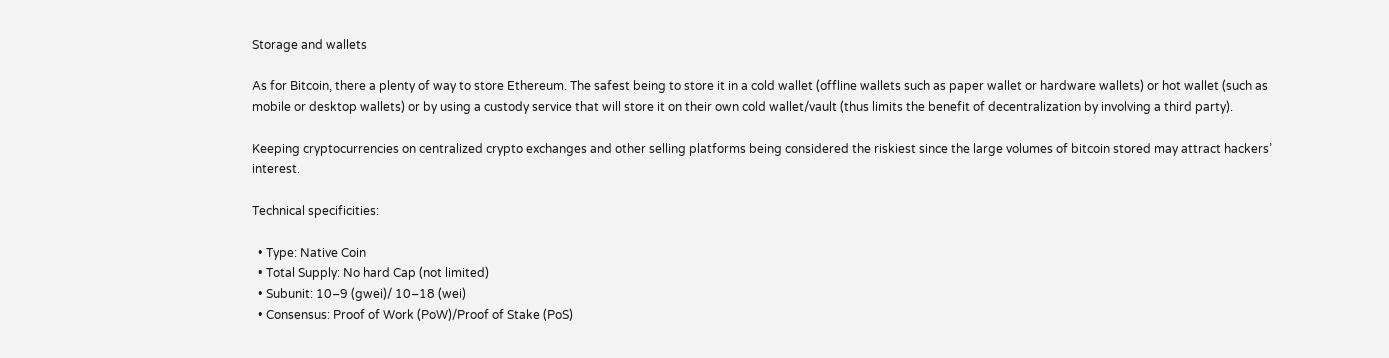Storage and wallets

As for Bitcoin, there a plenty of way to store Ethereum. The safest being to store it in a cold wallet (offline wallets such as paper wallet or hardware wallets) or hot wallet (such as mobile or desktop wallets) or by using a custody service that will store it on their own cold wallet/vault (thus limits the benefit of decentralization by involving a third party).

Keeping cryptocurrencies on centralized crypto exchanges and other selling platforms being considered the riskiest since the large volumes of bitcoin stored may attract hackers’ interest.

Technical specificities:

  • Type: Native Coin
  • Total Supply: No hard Cap (not limited)
  • Subunit: 10–9 (gwei)/ 10–18 (wei)
  • Consensus: Proof of Work (PoW)/Proof of Stake (PoS)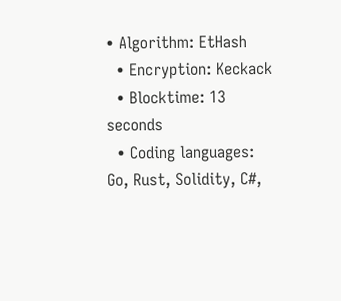• Algorithm: EtHash
  • Encryption: Keckack
  • Blocktime: 13 seconds
  • Coding languages: Go, Rust, Solidity, C#,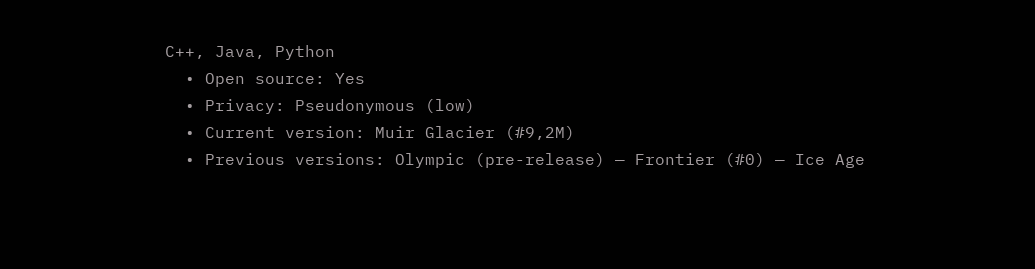C++, Java, Python
  • Open source: Yes
  • Privacy: Pseudonymous (low)
  • Current version: Muir Glacier (#9,2M)
  • Previous versions: Olympic (pre-release) — Frontier (#0) — Ice Age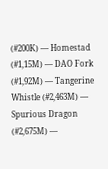(#200K) — Homestad (#1,15M) — DAO Fork (#1,92M) — Tangerine Whistle (#2,463M) — Spurious Dragon (#2,675M) —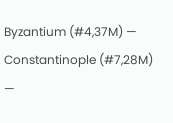Byzantium (#4,37M) — Constantinople (#7,28M) —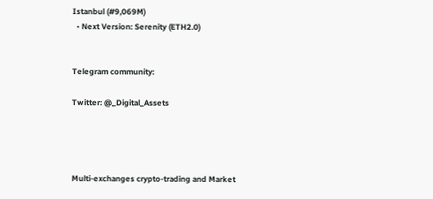Istanbul (#9,069M)
  • Next Version: Serenity (ETH2.0)


Telegram community:

Twitter: @_Digital_Assets




Multi-exchanges crypto-trading and Market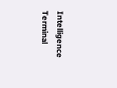Intelligence Terminal